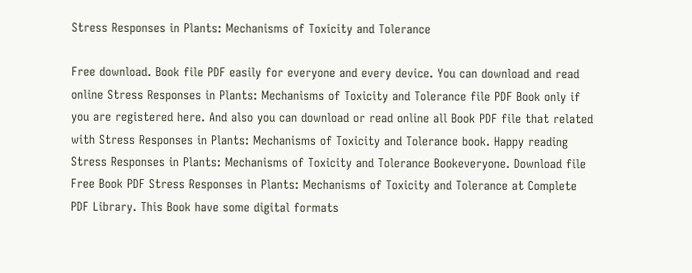Stress Responses in Plants: Mechanisms of Toxicity and Tolerance

Free download. Book file PDF easily for everyone and every device. You can download and read online Stress Responses in Plants: Mechanisms of Toxicity and Tolerance file PDF Book only if you are registered here. And also you can download or read online all Book PDF file that related with Stress Responses in Plants: Mechanisms of Toxicity and Tolerance book. Happy reading Stress Responses in Plants: Mechanisms of Toxicity and Tolerance Bookeveryone. Download file Free Book PDF Stress Responses in Plants: Mechanisms of Toxicity and Tolerance at Complete PDF Library. This Book have some digital formats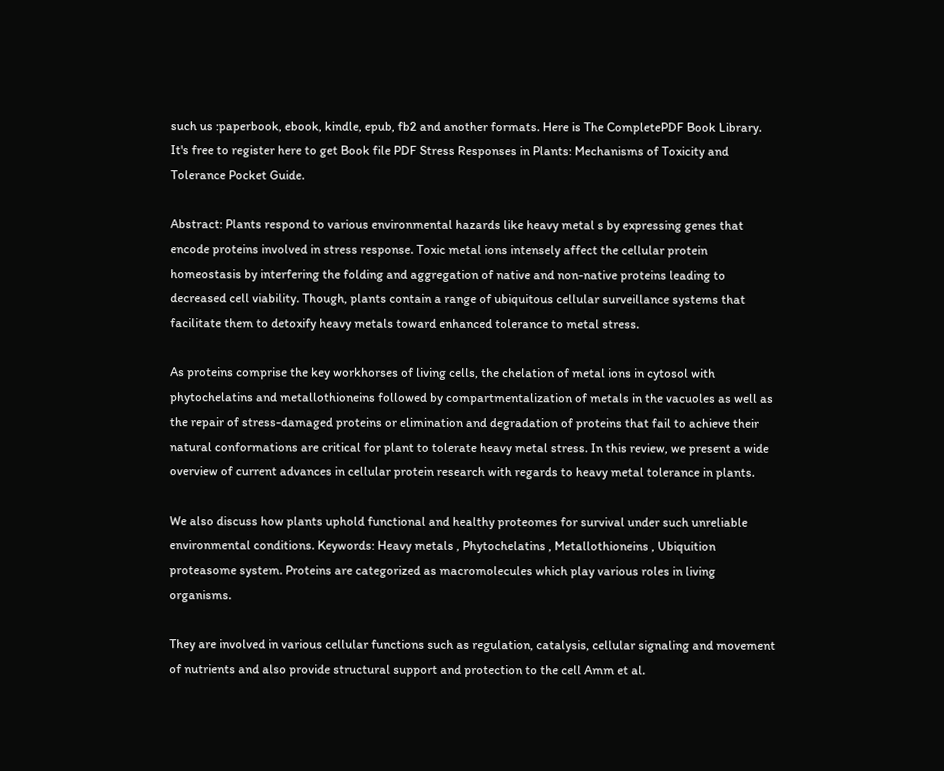such us :paperbook, ebook, kindle, epub, fb2 and another formats. Here is The CompletePDF Book Library. It's free to register here to get Book file PDF Stress Responses in Plants: Mechanisms of Toxicity and Tolerance Pocket Guide.

Abstract: Plants respond to various environmental hazards like heavy metal s by expressing genes that encode proteins involved in stress response. Toxic metal ions intensely affect the cellular protein homeostasis by interfering the folding and aggregation of native and non-native proteins leading to decreased cell viability. Though, plants contain a range of ubiquitous cellular surveillance systems that facilitate them to detoxify heavy metals toward enhanced tolerance to metal stress.

As proteins comprise the key workhorses of living cells, the chelation of metal ions in cytosol with phytochelatins and metallothioneins followed by compartmentalization of metals in the vacuoles as well as the repair of stress-damaged proteins or elimination and degradation of proteins that fail to achieve their natural conformations are critical for plant to tolerate heavy metal stress. In this review, we present a wide overview of current advances in cellular protein research with regards to heavy metal tolerance in plants.

We also discuss how plants uphold functional and healthy proteomes for survival under such unreliable environmental conditions. Keywords: Heavy metals , Phytochelatins , Metallothioneins , Ubiquition proteasome system. Proteins are categorized as macromolecules which play various roles in living organisms.

They are involved in various cellular functions such as regulation, catalysis, cellular signaling and movement of nutrients and also provide structural support and protection to the cell Amm et al.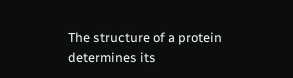The structure of a protein determines its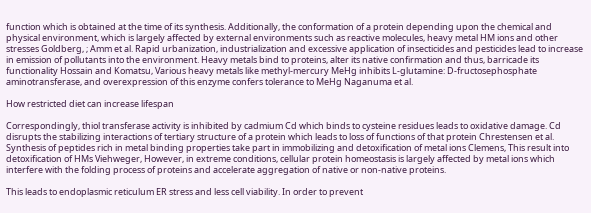function which is obtained at the time of its synthesis. Additionally, the conformation of a protein depending upon the chemical and physical environment, which is largely affected by external environments such as reactive molecules, heavy metal HM ions and other stresses Goldberg, ; Amm et al. Rapid urbanization, industrialization and excessive application of insecticides and pesticides lead to increase in emission of pollutants into the environment. Heavy metals bind to proteins, alter its native confirmation and thus, barricade its functionality Hossain and Komatsu, Various heavy metals like methyl-mercury MeHg inhibits L-glutamine: D-fructosephosphate aminotransferase, and overexpression of this enzyme confers tolerance to MeHg Naganuma et al.

How restricted diet can increase lifespan

Correspondingly, thiol transferase activity is inhibited by cadmium Cd which binds to cysteine residues leads to oxidative damage. Cd disrupts the stabilizing interactions of tertiary structure of a protein which leads to loss of functions of that protein Chrestensen et al. Synthesis of peptides rich in metal binding properties take part in immobilizing and detoxification of metal ions Clemens, This result into detoxification of HMs Viehweger, However, in extreme conditions, cellular protein homeostasis is largely affected by metal ions which interfere with the folding process of proteins and accelerate aggregation of native or non-native proteins.

This leads to endoplasmic reticulum ER stress and less cell viability. In order to prevent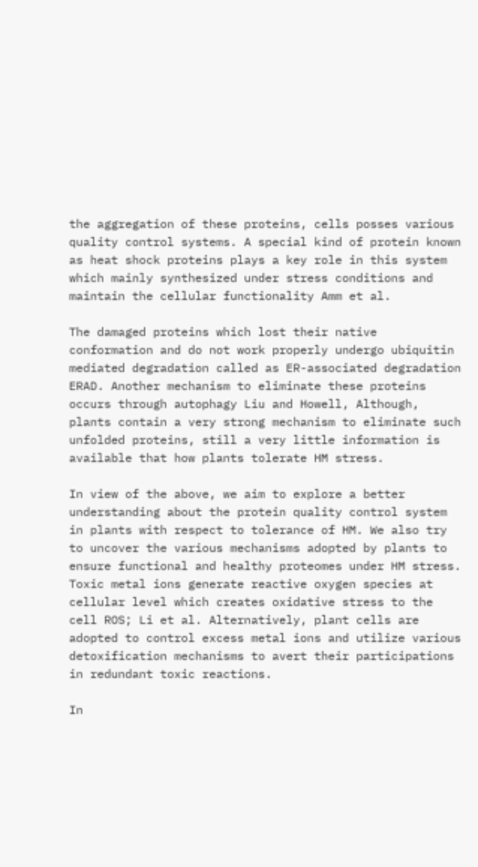the aggregation of these proteins, cells posses various quality control systems. A special kind of protein known as heat shock proteins plays a key role in this system which mainly synthesized under stress conditions and maintain the cellular functionality Amm et al.

The damaged proteins which lost their native conformation and do not work properly undergo ubiquitin mediated degradation called as ER-associated degradation ERAD. Another mechanism to eliminate these proteins occurs through autophagy Liu and Howell, Although, plants contain a very strong mechanism to eliminate such unfolded proteins, still a very little information is available that how plants tolerate HM stress.

In view of the above, we aim to explore a better understanding about the protein quality control system in plants with respect to tolerance of HM. We also try to uncover the various mechanisms adopted by plants to ensure functional and healthy proteomes under HM stress. Toxic metal ions generate reactive oxygen species at cellular level which creates oxidative stress to the cell ROS; Li et al. Alternatively, plant cells are adopted to control excess metal ions and utilize various detoxification mechanisms to avert their participations in redundant toxic reactions.

In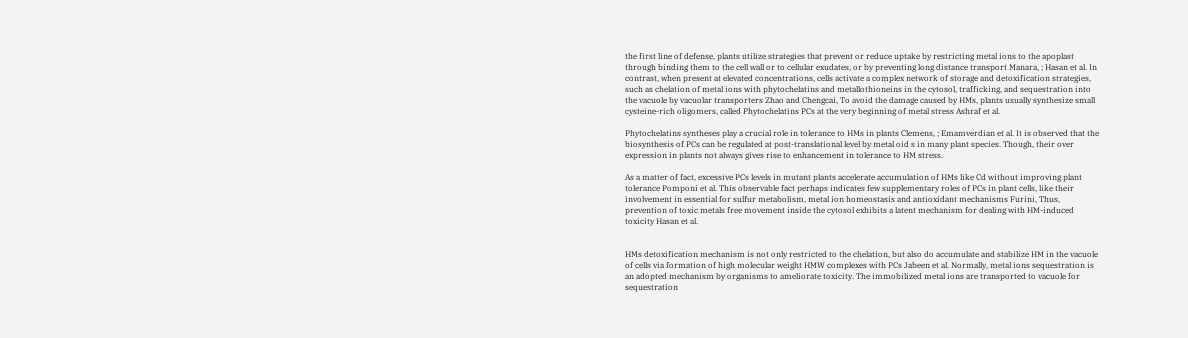the first line of defense, plants utilize strategies that prevent or reduce uptake by restricting metal ions to the apoplast through binding them to the cell wall or to cellular exudates, or by preventing long distance transport Manara, ; Hasan et al. In contrast, when present at elevated concentrations, cells activate a complex network of storage and detoxification strategies, such as chelation of metal ions with phytochelatins and metallothioneins in the cytosol, trafficking, and sequestration into the vacuole by vacuolar transporters Zhao and Chengcai, To avoid the damage caused by HMs, plants usually synthesize small cysteine-rich oligomers, called Phytochelatins PCs at the very beginning of metal stress Ashraf et al.

Phytochelatins syntheses play a crucial role in tolerance to HMs in plants Clemens, ; Emamverdian et al. It is observed that the biosynthesis of PCs can be regulated at post-translational level by metal oid s in many plant species. Though, their over expression in plants not always gives rise to enhancement in tolerance to HM stress.

As a matter of fact, excessive PCs levels in mutant plants accelerate accumulation of HMs like Cd without improving plant tolerance Pomponi et al. This observable fact perhaps indicates few supplementary roles of PCs in plant cells, like their involvement in essential for sulfur metabolism, metal ion homeostasis and antioxidant mechanisms Furini, Thus, prevention of toxic metals free movement inside the cytosol exhibits a latent mechanism for dealing with HM-induced toxicity Hasan et al.


HMs detoxification mechanism is not only restricted to the chelation, but also do accumulate and stabilize HM in the vacuole of cells via formation of high molecular weight HMW complexes with PCs Jabeen et al. Normally, metal ions sequestration is an adopted mechanism by organisms to ameliorate toxicity. The immobilized metal ions are transported to vacuole for sequestration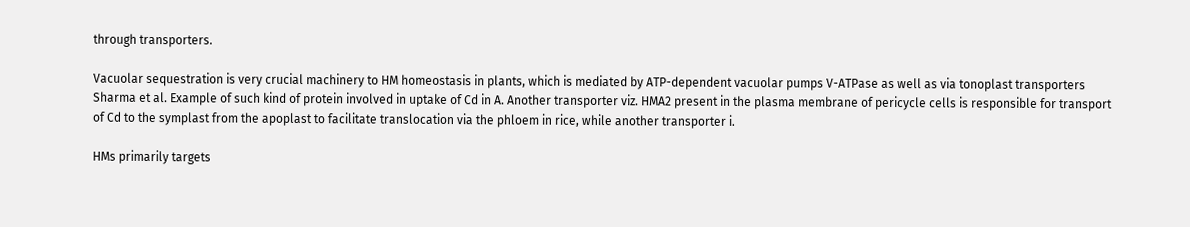through transporters.

Vacuolar sequestration is very crucial machinery to HM homeostasis in plants, which is mediated by ATP-dependent vacuolar pumps V-ATPase as well as via tonoplast transporters Sharma et al. Example of such kind of protein involved in uptake of Cd in A. Another transporter viz. HMA2 present in the plasma membrane of pericycle cells is responsible for transport of Cd to the symplast from the apoplast to facilitate translocation via the phloem in rice, while another transporter i.

HMs primarily targets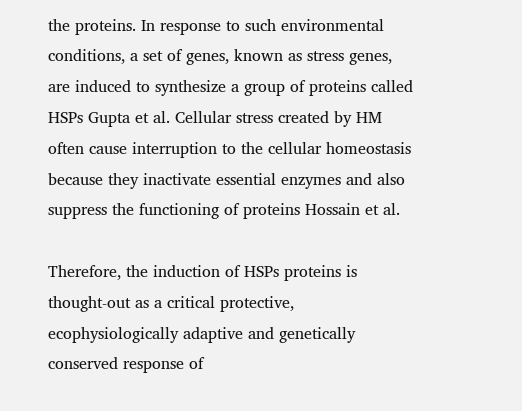the proteins. In response to such environmental conditions, a set of genes, known as stress genes, are induced to synthesize a group of proteins called HSPs Gupta et al. Cellular stress created by HM often cause interruption to the cellular homeostasis because they inactivate essential enzymes and also suppress the functioning of proteins Hossain et al.

Therefore, the induction of HSPs proteins is thought-out as a critical protective, ecophysiologically adaptive and genetically conserved response of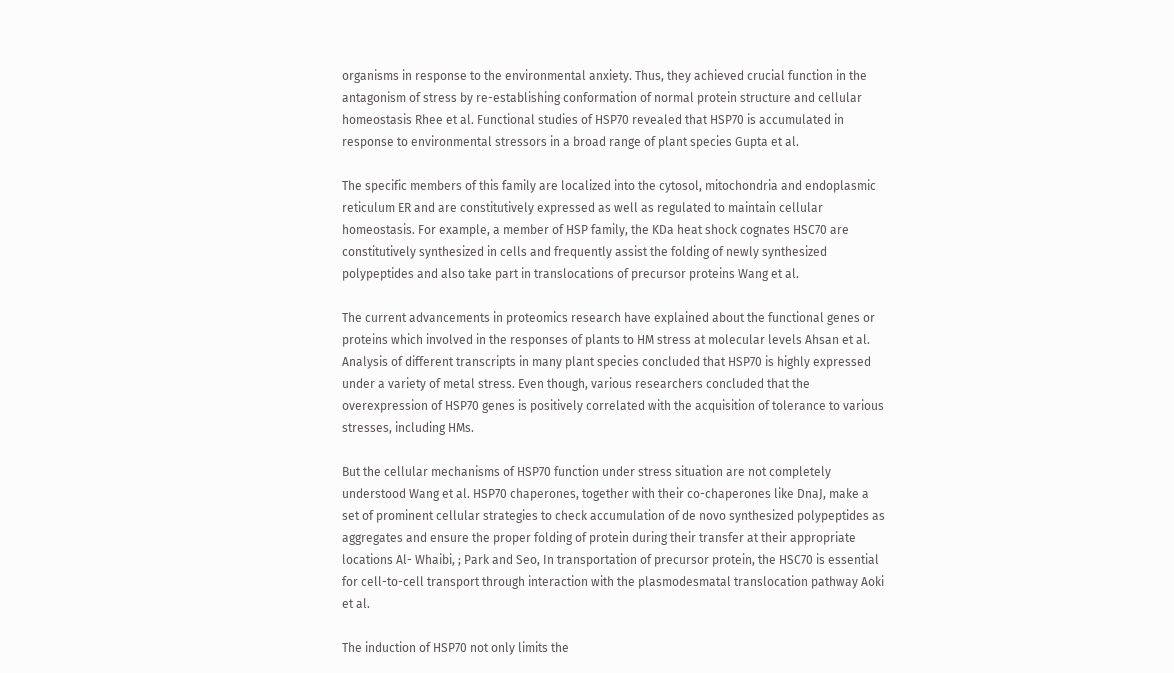organisms in response to the environmental anxiety. Thus, they achieved crucial function in the antagonism of stress by re-establishing conformation of normal protein structure and cellular homeostasis Rhee et al. Functional studies of HSP70 revealed that HSP70 is accumulated in response to environmental stressors in a broad range of plant species Gupta et al.

The specific members of this family are localized into the cytosol, mitochondria and endoplasmic reticulum ER and are constitutively expressed as well as regulated to maintain cellular homeostasis. For example, a member of HSP family, the KDa heat shock cognates HSC70 are constitutively synthesized in cells and frequently assist the folding of newly synthesized polypeptides and also take part in translocations of precursor proteins Wang et al.

The current advancements in proteomics research have explained about the functional genes or proteins which involved in the responses of plants to HM stress at molecular levels Ahsan et al. Analysis of different transcripts in many plant species concluded that HSP70 is highly expressed under a variety of metal stress. Even though, various researchers concluded that the overexpression of HSP70 genes is positively correlated with the acquisition of tolerance to various stresses, including HMs.

But the cellular mechanisms of HSP70 function under stress situation are not completely understood Wang et al. HSP70 chaperones, together with their co-chaperones like DnaJ, make a set of prominent cellular strategies to check accumulation of de novo synthesized polypeptides as aggregates and ensure the proper folding of protein during their transfer at their appropriate locations Al- Whaibi, ; Park and Seo, In transportation of precursor protein, the HSC70 is essential for cell-to-cell transport through interaction with the plasmodesmatal translocation pathway Aoki et al.

The induction of HSP70 not only limits the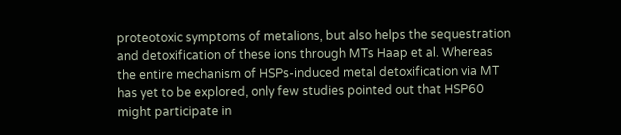proteotoxic symptoms of metalions, but also helps the sequestration and detoxification of these ions through MTs Haap et al. Whereas the entire mechanism of HSPs-induced metal detoxification via MT has yet to be explored, only few studies pointed out that HSP60 might participate in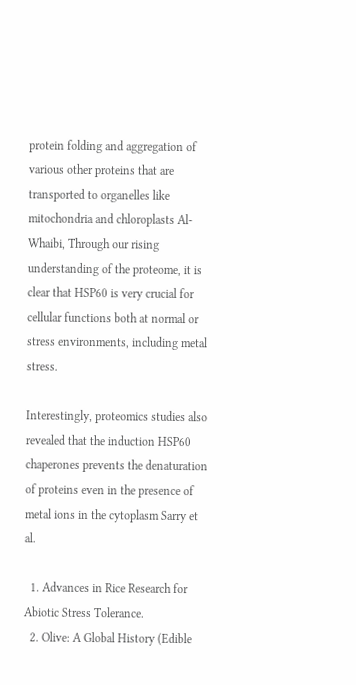protein folding and aggregation of various other proteins that are transported to organelles like mitochondria and chloroplasts Al-Whaibi, Through our rising understanding of the proteome, it is clear that HSP60 is very crucial for cellular functions both at normal or stress environments, including metal stress.

Interestingly, proteomics studies also revealed that the induction HSP60 chaperones prevents the denaturation of proteins even in the presence of metal ions in the cytoplasm Sarry et al.

  1. Advances in Rice Research for Abiotic Stress Tolerance.
  2. Olive: A Global History (Edible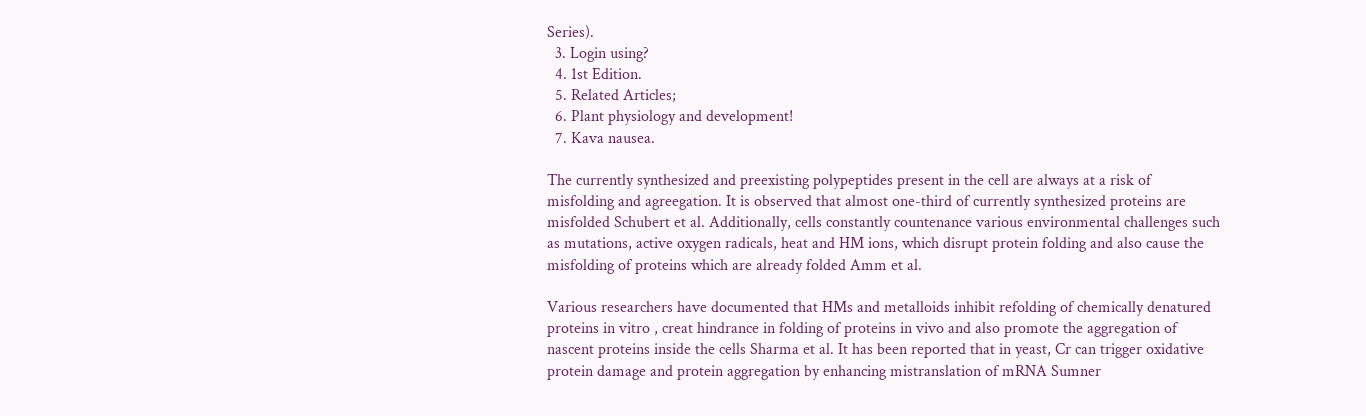Series).
  3. Login using?
  4. 1st Edition.
  5. Related Articles;
  6. Plant physiology and development!
  7. Kava nausea.

The currently synthesized and preexisting polypeptides present in the cell are always at a risk of misfolding and agreegation. It is observed that almost one-third of currently synthesized proteins are misfolded Schubert et al. Additionally, cells constantly countenance various environmental challenges such as mutations, active oxygen radicals, heat and HM ions, which disrupt protein folding and also cause the misfolding of proteins which are already folded Amm et al.

Various researchers have documented that HMs and metalloids inhibit refolding of chemically denatured proteins in vitro , creat hindrance in folding of proteins in vivo and also promote the aggregation of nascent proteins inside the cells Sharma et al. It has been reported that in yeast, Cr can trigger oxidative protein damage and protein aggregation by enhancing mistranslation of mRNA Sumner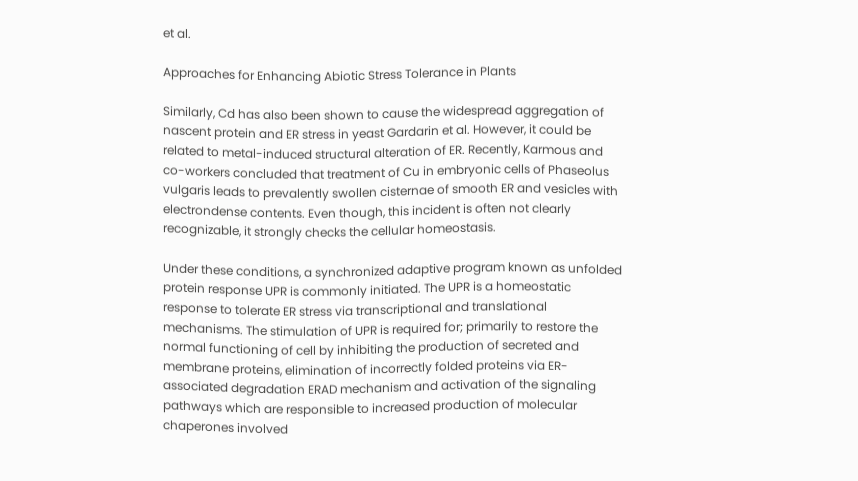et al.

Approaches for Enhancing Abiotic Stress Tolerance in Plants

Similarly, Cd has also been shown to cause the widespread aggregation of nascent protein and ER stress in yeast Gardarin et al. However, it could be related to metal-induced structural alteration of ER. Recently, Karmous and co-workers concluded that treatment of Cu in embryonic cells of Phaseolus vulgaris leads to prevalently swollen cisternae of smooth ER and vesicles with electrondense contents. Even though, this incident is often not clearly recognizable, it strongly checks the cellular homeostasis.

Under these conditions, a synchronized adaptive program known as unfolded protein response UPR is commonly initiated. The UPR is a homeostatic response to tolerate ER stress via transcriptional and translational mechanisms. The stimulation of UPR is required for; primarily to restore the normal functioning of cell by inhibiting the production of secreted and membrane proteins, elimination of incorrectly folded proteins via ER-associated degradation ERAD mechanism and activation of the signaling pathways which are responsible to increased production of molecular chaperones involved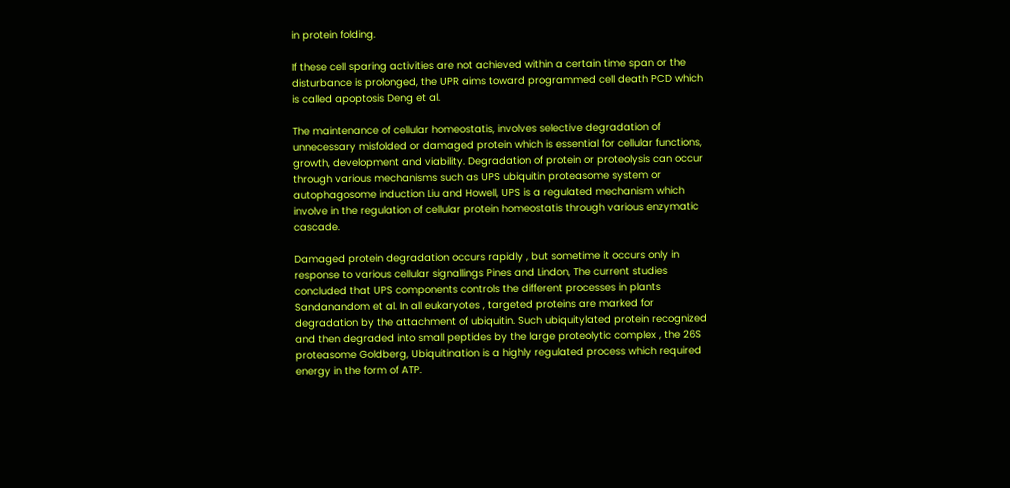in protein folding.

If these cell sparing activities are not achieved within a certain time span or the disturbance is prolonged, the UPR aims toward programmed cell death PCD which is called apoptosis Deng et al.

The maintenance of cellular homeostatis, involves selective degradation of unnecessary misfolded or damaged protein which is essential for cellular functions, growth, development and viability. Degradation of protein or proteolysis can occur through various mechanisms such as UPS ubiquitin proteasome system or autophagosome induction Liu and Howell, UPS is a regulated mechanism which involve in the regulation of cellular protein homeostatis through various enzymatic cascade.

Damaged protein degradation occurs rapidly , but sometime it occurs only in response to various cellular signallings Pines and Lindon, The current studies concluded that UPS components controls the different processes in plants Sandanandom et al. In all eukaryotes , targeted proteins are marked for degradation by the attachment of ubiquitin. Such ubiquitylated protein recognized and then degraded into small peptides by the large proteolytic complex , the 26S proteasome Goldberg, Ubiquitination is a highly regulated process which required energy in the form of ATP.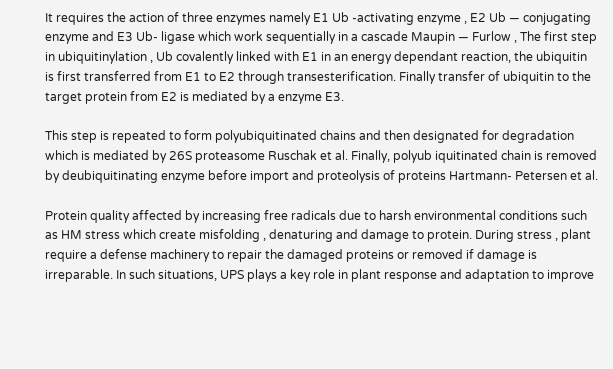It requires the action of three enzymes namely E1 Ub -activating enzyme , E2 Ub — conjugating enzyme and E3 Ub- ligase which work sequentially in a cascade Maupin — Furlow , The first step in ubiquitinylation , Ub covalently linked with E1 in an energy dependant reaction, the ubiquitin is first transferred from E1 to E2 through transesterification. Finally transfer of ubiquitin to the target protein from E2 is mediated by a enzyme E3.

This step is repeated to form polyubiquitinated chains and then designated for degradation which is mediated by 26S proteasome Ruschak et al. Finally, polyub iquitinated chain is removed by deubiquitinating enzyme before import and proteolysis of proteins Hartmann- Petersen et al.

Protein quality affected by increasing free radicals due to harsh environmental conditions such as HM stress which create misfolding , denaturing and damage to protein. During stress , plant require a defense machinery to repair the damaged proteins or removed if damage is irreparable. In such situations, UPS plays a key role in plant response and adaptation to improve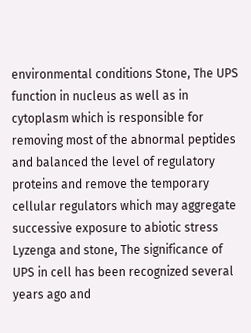environmental conditions Stone, The UPS function in nucleus as well as in cytoplasm which is responsible for removing most of the abnormal peptides and balanced the level of regulatory proteins and remove the temporary cellular regulators which may aggregate successive exposure to abiotic stress Lyzenga and stone, The significance of UPS in cell has been recognized several years ago and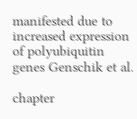manifested due to increased expression of polyubiquitin genes Genschik et al.

chapter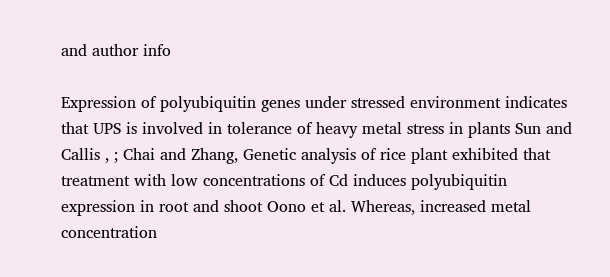and author info

Expression of polyubiquitin genes under stressed environment indicates that UPS is involved in tolerance of heavy metal stress in plants Sun and Callis , ; Chai and Zhang, Genetic analysis of rice plant exhibited that treatment with low concentrations of Cd induces polyubiquitin expression in root and shoot Oono et al. Whereas, increased metal concentration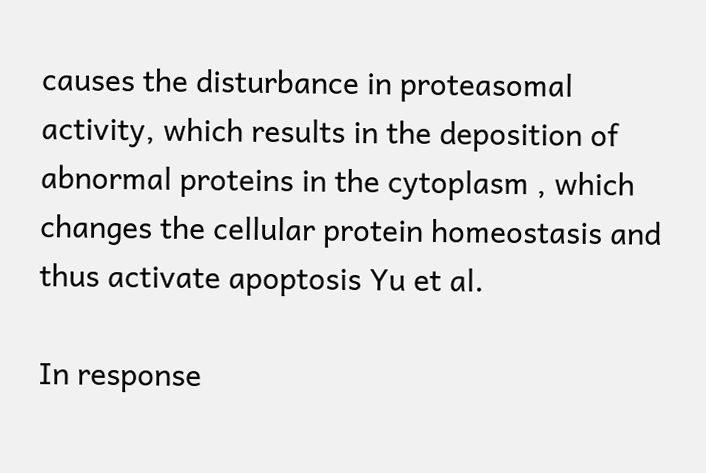causes the disturbance in proteasomal activity, which results in the deposition of abnormal proteins in the cytoplasm , which changes the cellular protein homeostasis and thus activate apoptosis Yu et al.

In response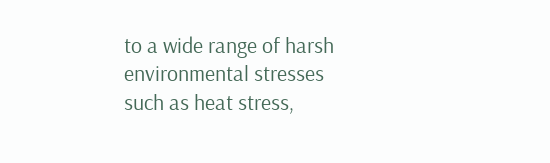to a wide range of harsh environmental stresses such as heat stress,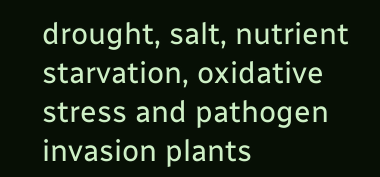drought, salt, nutrient starvation, oxidative stress and pathogen invasion plants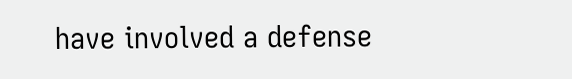have involved a defense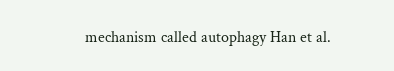mechanism called autophagy Han et al.